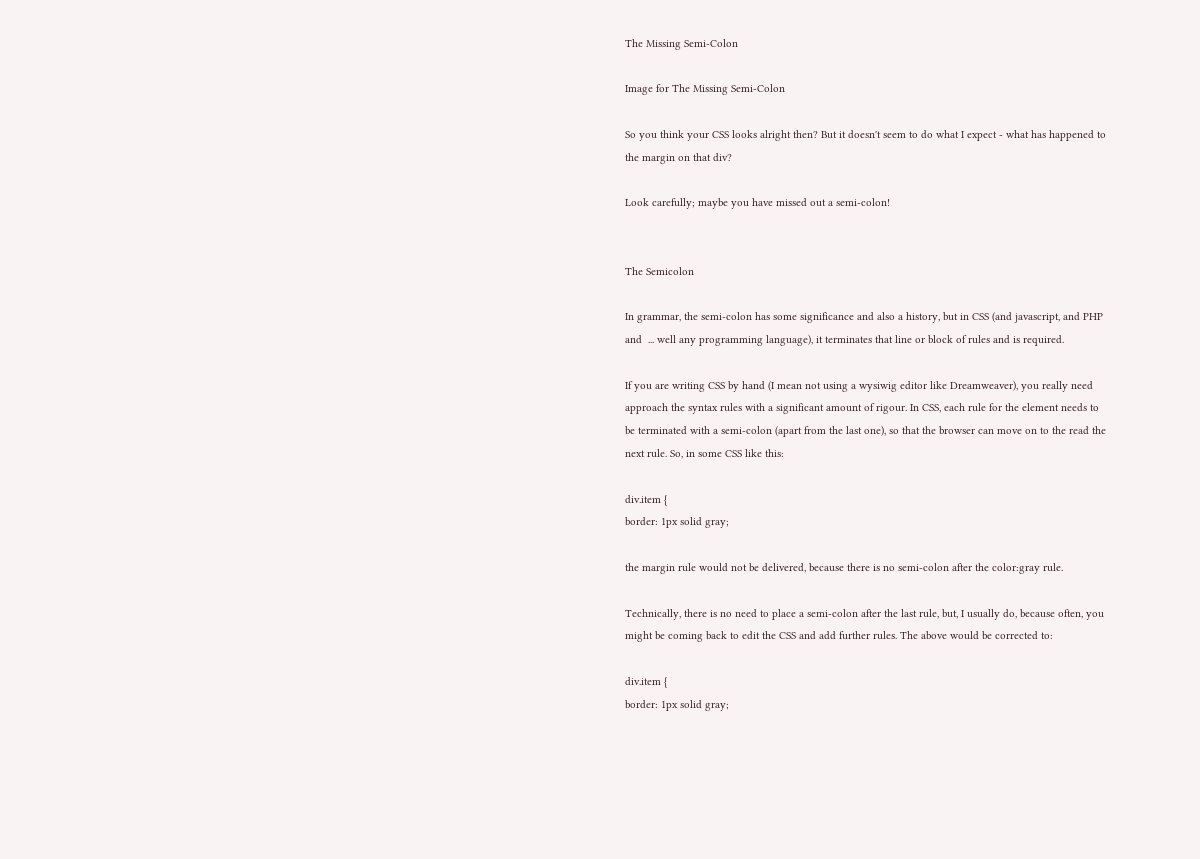The Missing Semi-Colon

Image for The Missing Semi-Colon

So you think your CSS looks alright then? But it doesn't seem to do what I expect - what has happened to the margin on that div?

Look carefully; maybe you have missed out a semi-colon!


The Semicolon

In grammar, the semi-colon has some significance and also a history, but in CSS (and javascript, and PHP and  ... well any programming language), it terminates that line or block of rules and is required.

If you are writing CSS by hand (I mean not using a wysiwig editor like Dreamweaver), you really need approach the syntax rules with a significant amount of rigour. In CSS, each rule for the element needs to be terminated with a semi-colon (apart from the last one), so that the browser can move on to the read the next rule. So, in some CSS like this:

div.item {
border: 1px solid gray;

the margin rule would not be delivered, because there is no semi-colon after the color:gray rule.

Technically, there is no need to place a semi-colon after the last rule, but, I usually do, because often, you might be coming back to edit the CSS and add further rules. The above would be corrected to:

div.item {
border: 1px solid gray;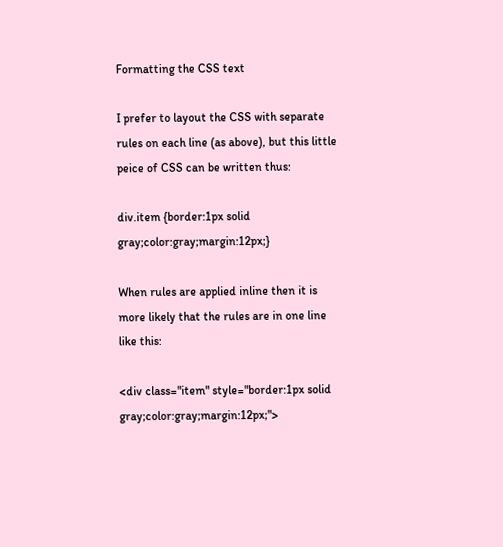Formatting the CSS text

I prefer to layout the CSS with separate rules on each line (as above), but this little peice of CSS can be written thus:

div.item {border:1px solid gray;color:gray;margin:12px;}

When rules are applied inline then it is more likely that the rules are in one line like this:

<div class="item" style="border:1px solid gray;color:gray;margin:12px;">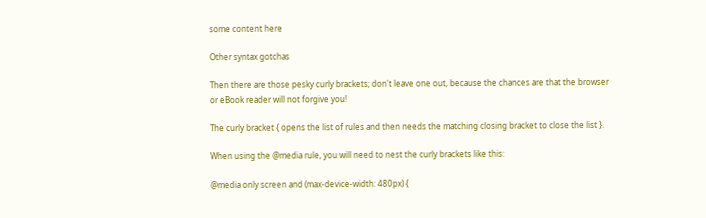some content here

Other syntax gotchas

Then there are those pesky curly brackets; don't leave one out, because the chances are that the browser or eBook reader will not forgive you!

The curly bracket { opens the list of rules and then needs the matching closing bracket to close the list }.

When using the @media rule, you will need to nest the curly brackets like this:

@media only screen and (max-device-width: 480px) {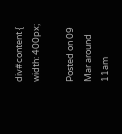div#content {
width: 400px;

Posted on 09 Mar around 11am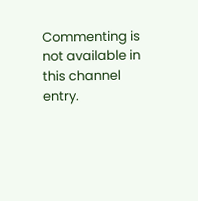Commenting is not available in this channel entry.